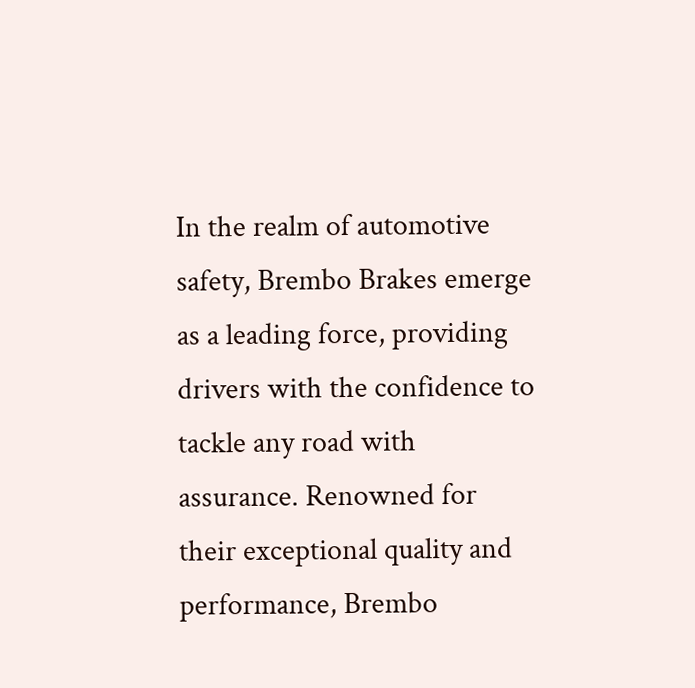In the realm of automotive safety, Brembo Brakes emerge as a leading force, providing drivers with the confidence to tackle any road with assurance. Renowned for their exceptional quality and performance, Brembo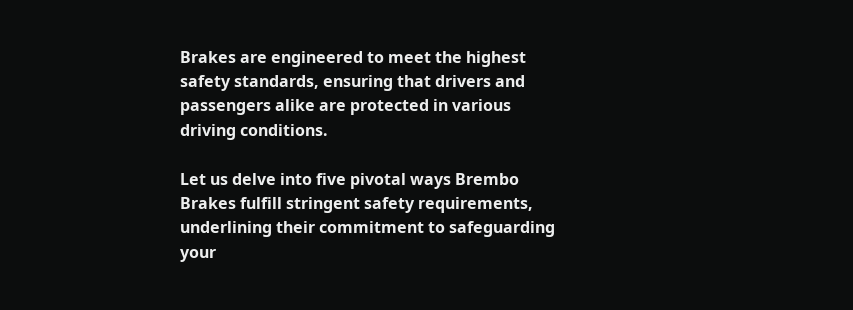Brakes are engineered to meet the highest safety standards, ensuring that drivers and passengers alike are protected in various driving conditions.

Let us delve into five pivotal ways Brembo Brakes fulfill stringent safety requirements, underlining their commitment to safeguarding your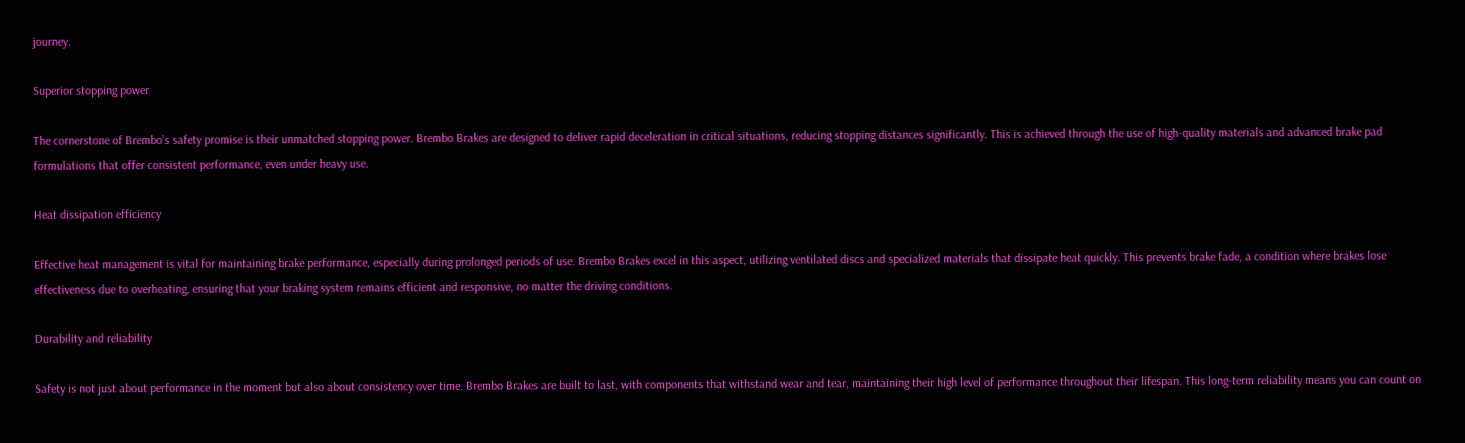journey.

Superior stopping power

The cornerstone of Brembo’s safety promise is their unmatched stopping power. Brembo Brakes are designed to deliver rapid deceleration in critical situations, reducing stopping distances significantly. This is achieved through the use of high-quality materials and advanced brake pad formulations that offer consistent performance, even under heavy use.

Heat dissipation efficiency

Effective heat management is vital for maintaining brake performance, especially during prolonged periods of use. Brembo Brakes excel in this aspect, utilizing ventilated discs and specialized materials that dissipate heat quickly. This prevents brake fade, a condition where brakes lose effectiveness due to overheating, ensuring that your braking system remains efficient and responsive, no matter the driving conditions.

Durability and reliability

Safety is not just about performance in the moment but also about consistency over time. Brembo Brakes are built to last, with components that withstand wear and tear, maintaining their high level of performance throughout their lifespan. This long-term reliability means you can count on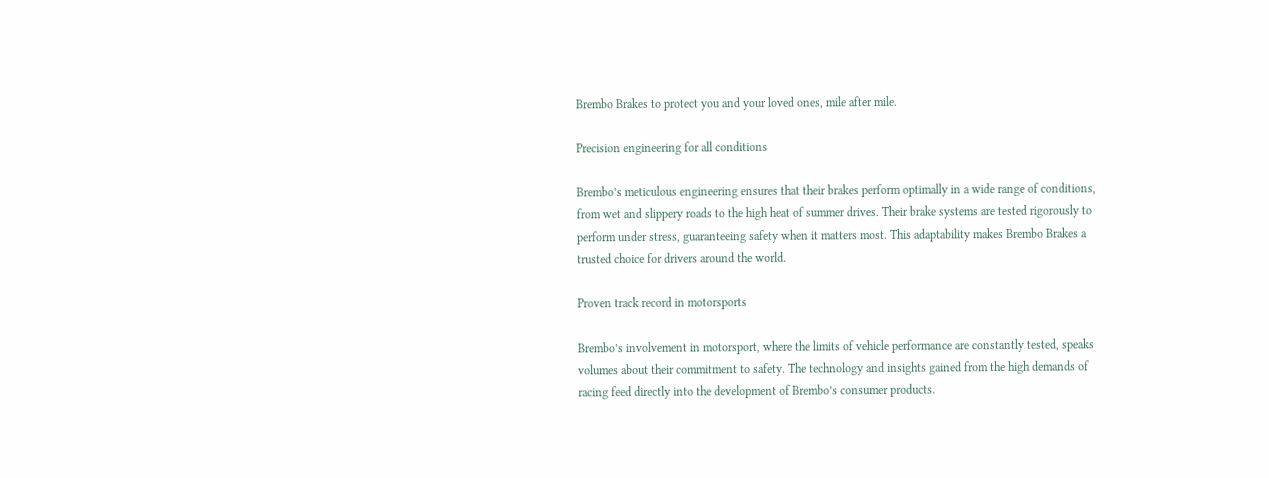Brembo Brakes to protect you and your loved ones, mile after mile.

Precision engineering for all conditions

Brembo’s meticulous engineering ensures that their brakes perform optimally in a wide range of conditions, from wet and slippery roads to the high heat of summer drives. Their brake systems are tested rigorously to perform under stress, guaranteeing safety when it matters most. This adaptability makes Brembo Brakes a trusted choice for drivers around the world.

Proven track record in motorsports

Brembo’s involvement in motorsport, where the limits of vehicle performance are constantly tested, speaks volumes about their commitment to safety. The technology and insights gained from the high demands of racing feed directly into the development of Brembo’s consumer products.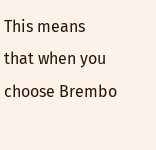This means that when you choose Brembo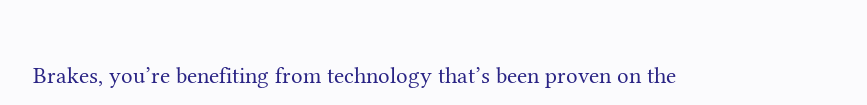Brakes, you’re benefiting from technology that’s been proven on the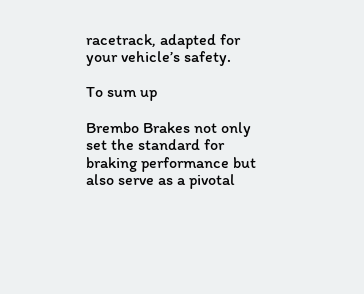racetrack, adapted for your vehicle’s safety.

To sum up

Brembo Brakes not only set the standard for braking performance but also serve as a pivotal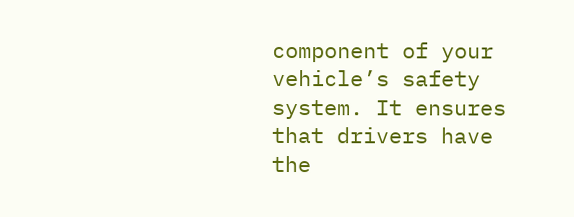component of your vehicle’s safety system. It ensures that drivers have the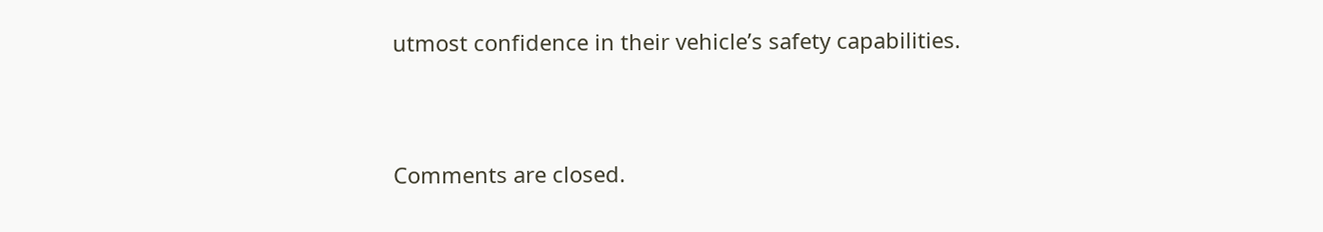utmost confidence in their vehicle’s safety capabilities.



Comments are closed.